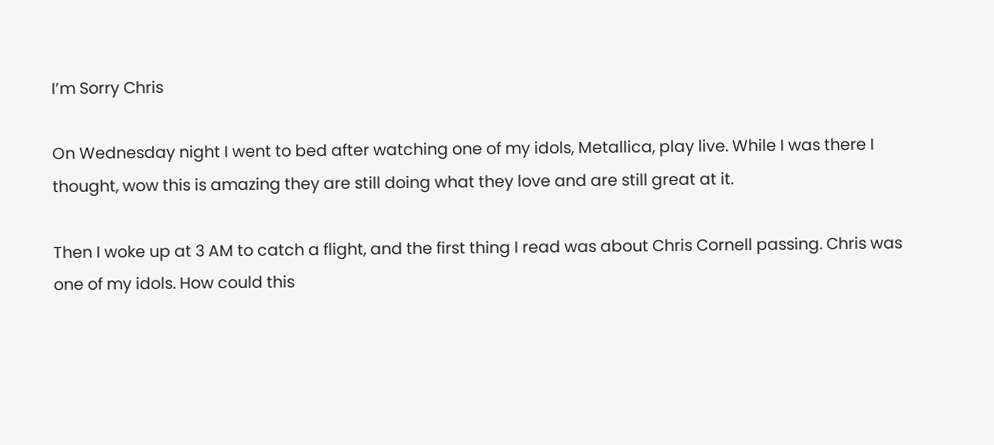I’m Sorry Chris

On Wednesday night I went to bed after watching one of my idols, Metallica, play live. While I was there I thought, wow this is amazing they are still doing what they love and are still great at it.

Then I woke up at 3 AM to catch a flight, and the first thing I read was about Chris Cornell passing. Chris was one of my idols. How could this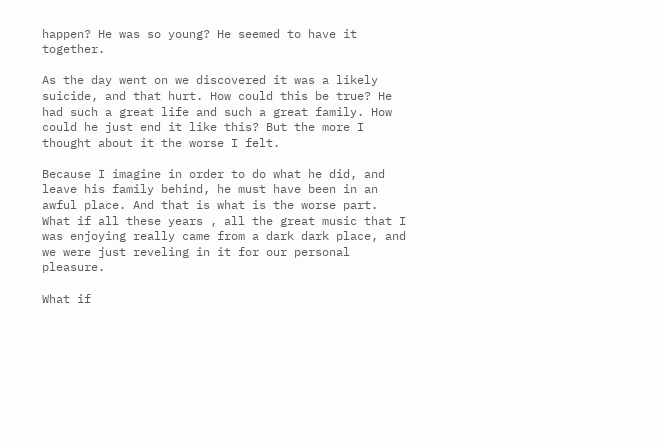happen? He was so young? He seemed to have it together.

As the day went on we discovered it was a likely suicide, and that hurt. How could this be true? He had such a great life and such a great family. How could he just end it like this? But the more I thought about it the worse I felt.

Because I imagine in order to do what he did, and leave his family behind, he must have been in an awful place. And that is what is the worse part. What if all these years , all the great music that I was enjoying really came from a dark dark place, and we were just reveling in it for our personal pleasure.

What if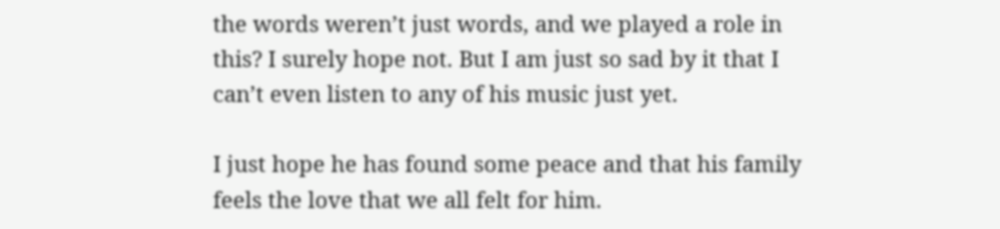the words weren’t just words, and we played a role in this? I surely hope not. But I am just so sad by it that I can’t even listen to any of his music just yet.

I just hope he has found some peace and that his family feels the love that we all felt for him.